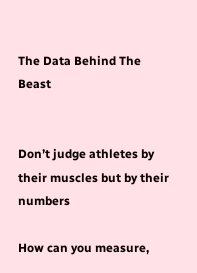The Data Behind The Beast


Don’t judge athletes by their muscles but by their numbers

How can you measure,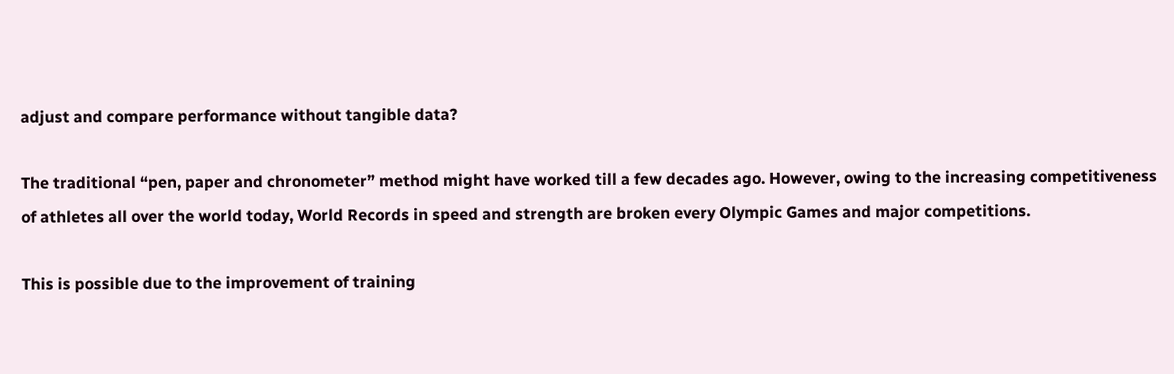adjust and compare performance without tangible data?

The traditional “pen, paper and chronometer” method might have worked till a few decades ago. However, owing to the increasing competitiveness of athletes all over the world today, World Records in speed and strength are broken every Olympic Games and major competitions.

This is possible due to the improvement of training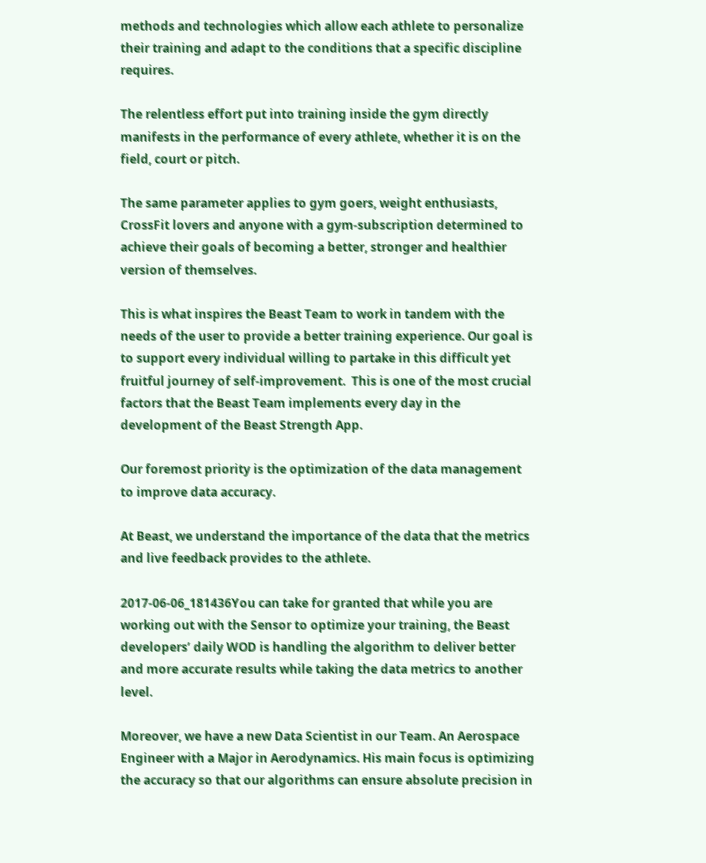methods and technologies which allow each athlete to personalize their training and adapt to the conditions that a specific discipline requires.

The relentless effort put into training inside the gym directly manifests in the performance of every athlete, whether it is on the field, court or pitch.

The same parameter applies to gym goers, weight enthusiasts, CrossFit lovers and anyone with a gym-subscription determined to achieve their goals of becoming a better, stronger and healthier version of themselves.

This is what inspires the Beast Team to work in tandem with the needs of the user to provide a better training experience. Our goal is to support every individual willing to partake in this difficult yet fruitful journey of self-improvement.  This is one of the most crucial factors that the Beast Team implements every day in the development of the Beast Strength App.

Our foremost priority is the optimization of the data management to improve data accuracy.

At Beast, we understand the importance of the data that the metrics and live feedback provides to the athlete.

2017-06-06_181436You can take for granted that while you are working out with the Sensor to optimize your training, the Beast developers’ daily WOD is handling the algorithm to deliver better and more accurate results while taking the data metrics to another level.

Moreover, we have a new Data Scientist in our Team. An Aerospace Engineer with a Major in Aerodynamics. His main focus is optimizing the accuracy so that our algorithms can ensure absolute precision in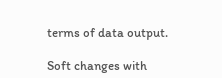terms of data output.

Soft changes with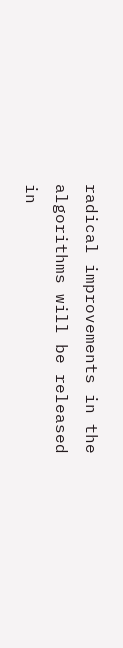radical improvements in the algorithms will be released in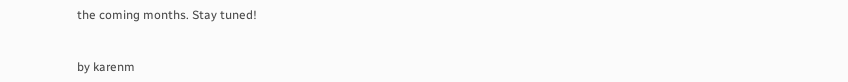the coming months. Stay tuned!


by karenm